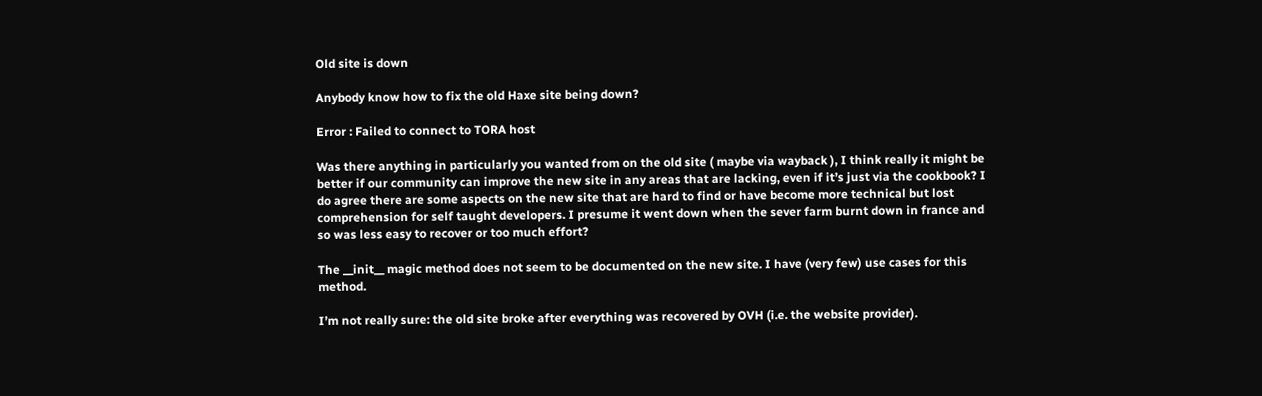Old site is down

Anybody know how to fix the old Haxe site being down?

Error : Failed to connect to TORA host

Was there anything in particularly you wanted from on the old site ( maybe via wayback ), I think really it might be better if our community can improve the new site in any areas that are lacking, even if it’s just via the cookbook? I do agree there are some aspects on the new site that are hard to find or have become more technical but lost comprehension for self taught developers. I presume it went down when the sever farm burnt down in france and so was less easy to recover or too much effort?

The __init__ magic method does not seem to be documented on the new site. I have (very few) use cases for this method.

I’m not really sure: the old site broke after everything was recovered by OVH (i.e. the website provider).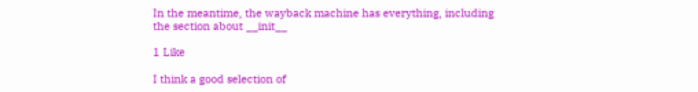In the meantime, the wayback machine has everything, including the section about __init__

1 Like

I think a good selection of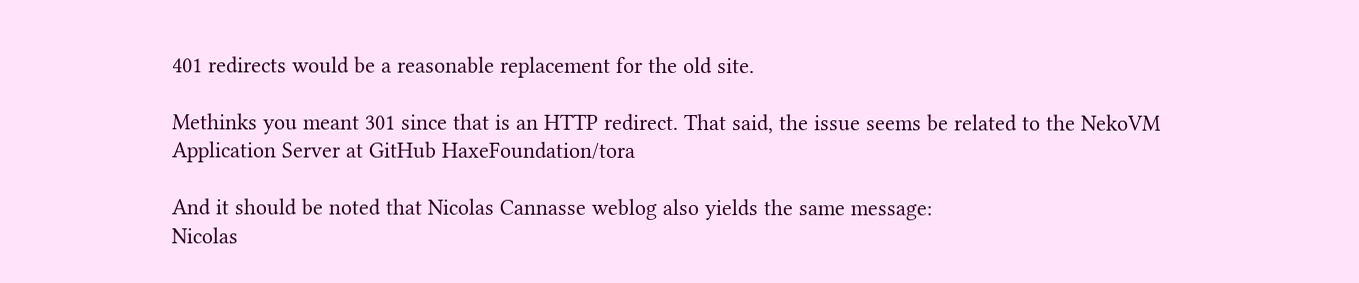401 redirects would be a reasonable replacement for the old site.

Methinks you meant 301 since that is an HTTP redirect. That said, the issue seems be related to the NekoVM Application Server at GitHub HaxeFoundation/tora

And it should be noted that Nicolas Cannasse weblog also yields the same message:
Nicolas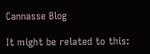Cannasse Blog

It might be related to this: